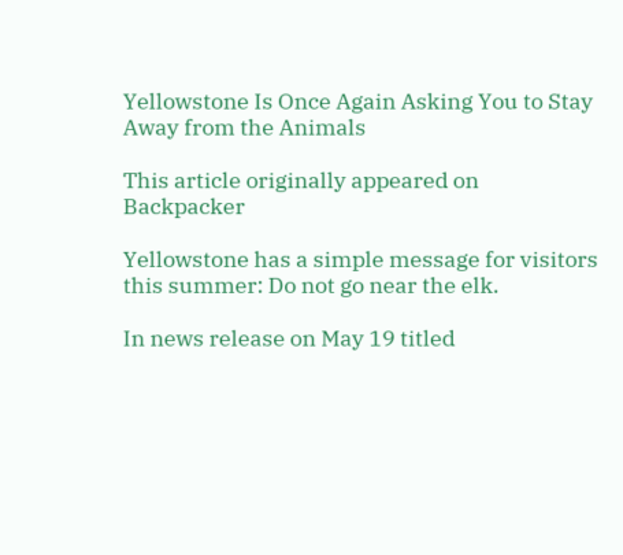Yellowstone Is Once Again Asking You to Stay Away from the Animals

This article originally appeared on Backpacker

Yellowstone has a simple message for visitors this summer: Do not go near the elk.

In news release on May 19 titled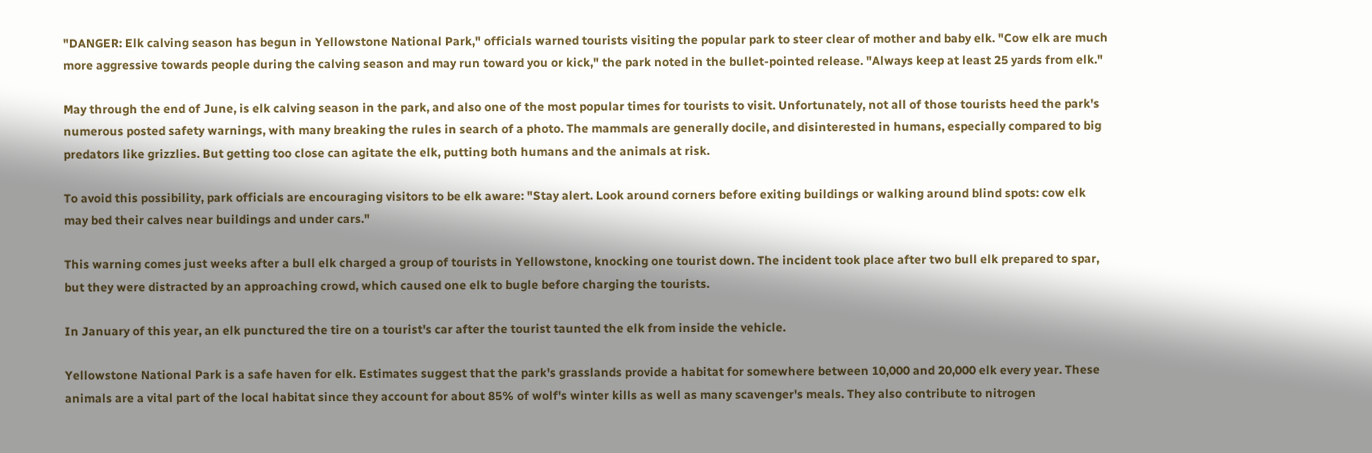"DANGER: Elk calving season has begun in Yellowstone National Park," officials warned tourists visiting the popular park to steer clear of mother and baby elk. "Cow elk are much more aggressive towards people during the calving season and may run toward you or kick," the park noted in the bullet-pointed release. "Always keep at least 25 yards from elk."

May through the end of June, is elk calving season in the park, and also one of the most popular times for tourists to visit. Unfortunately, not all of those tourists heed the park's numerous posted safety warnings, with many breaking the rules in search of a photo. The mammals are generally docile, and disinterested in humans, especially compared to big predators like grizzlies. But getting too close can agitate the elk, putting both humans and the animals at risk.

To avoid this possibility, park officials are encouraging visitors to be elk aware: "Stay alert. Look around corners before exiting buildings or walking around blind spots: cow elk may bed their calves near buildings and under cars."

This warning comes just weeks after a bull elk charged a group of tourists in Yellowstone, knocking one tourist down. The incident took place after two bull elk prepared to spar, but they were distracted by an approaching crowd, which caused one elk to bugle before charging the tourists.

In January of this year, an elk punctured the tire on a tourist's car after the tourist taunted the elk from inside the vehicle.

Yellowstone National Park is a safe haven for elk. Estimates suggest that the park's grasslands provide a habitat for somewhere between 10,000 and 20,000 elk every year. These animals are a vital part of the local habitat since they account for about 85% of wolf's winter kills as well as many scavenger's meals. They also contribute to nitrogen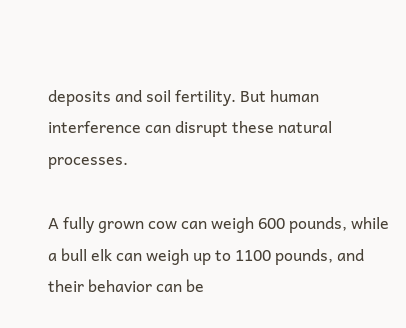deposits and soil fertility. But human interference can disrupt these natural processes.

A fully grown cow can weigh 600 pounds, while a bull elk can weigh up to 1100 pounds, and their behavior can be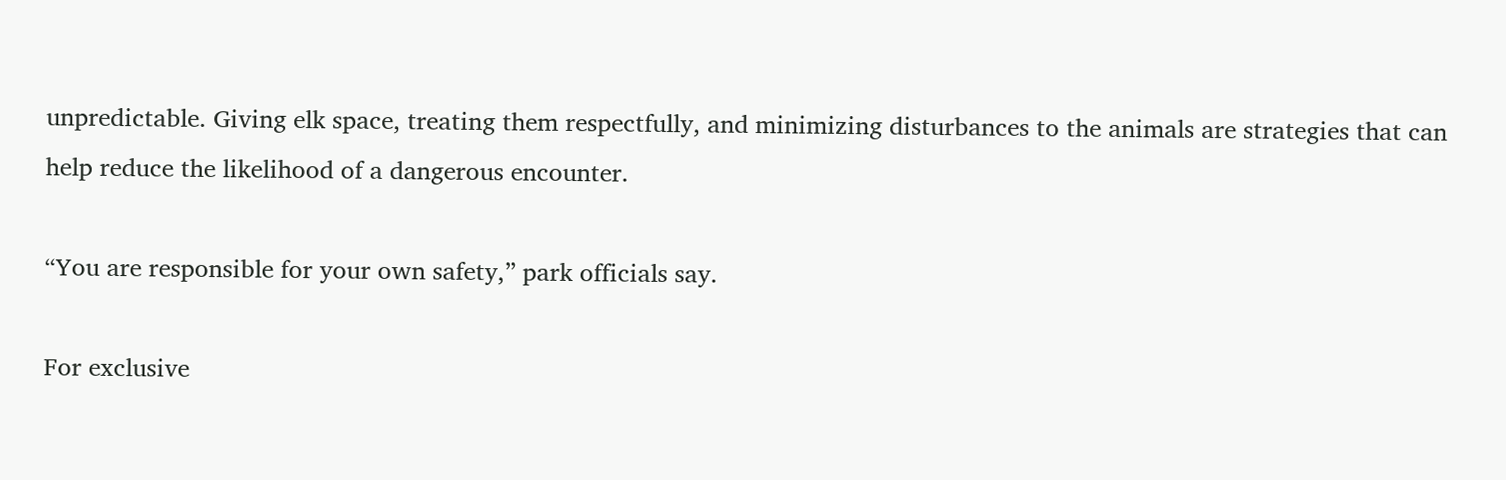unpredictable. Giving elk space, treating them respectfully, and minimizing disturbances to the animals are strategies that can help reduce the likelihood of a dangerous encounter.

“You are responsible for your own safety,” park officials say.

For exclusive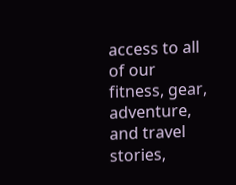access to all of our fitness, gear, adventure, and travel stories,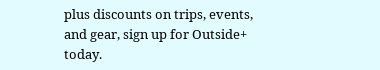plus discounts on trips, events, and gear, sign up for Outside+ today.